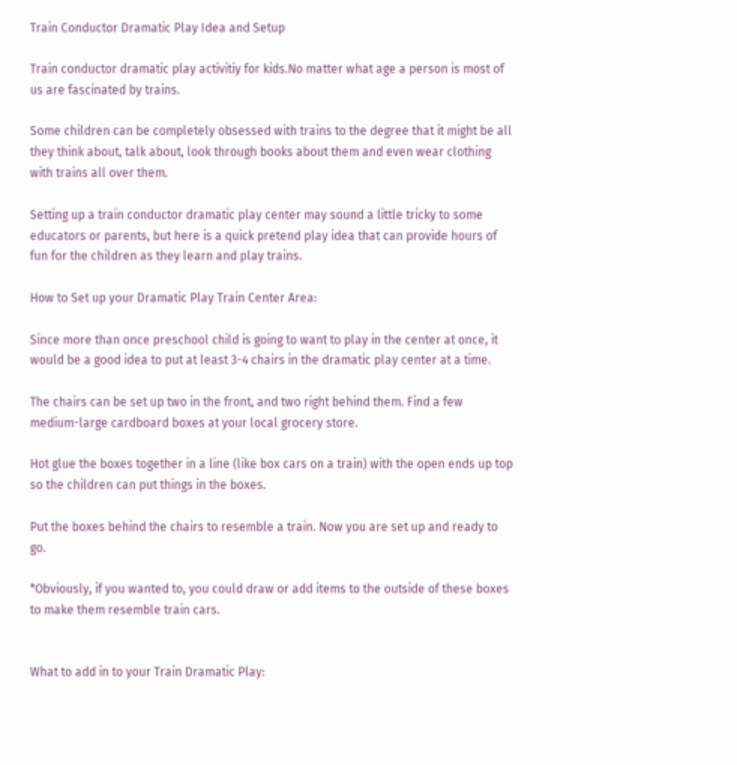Train Conductor Dramatic Play Idea and Setup

Train conductor dramatic play activitiy for kids.No matter what age a person is most of us are fascinated by trains.

Some children can be completely obsessed with trains to the degree that it might be all they think about, talk about, look through books about them and even wear clothing with trains all over them.

Setting up a train conductor dramatic play center may sound a little tricky to some educators or parents, but here is a quick pretend play idea that can provide hours of fun for the children as they learn and play trains.

How to Set up your Dramatic Play Train Center Area:

Since more than once preschool child is going to want to play in the center at once, it would be a good idea to put at least 3-4 chairs in the dramatic play center at a time.

The chairs can be set up two in the front, and two right behind them. Find a few medium-large cardboard boxes at your local grocery store.

Hot glue the boxes together in a line (like box cars on a train) with the open ends up top so the children can put things in the boxes.

Put the boxes behind the chairs to resemble a train. Now you are set up and ready to go.

*Obviously, if you wanted to, you could draw or add items to the outside of these boxes to make them resemble train cars.


What to add in to your Train Dramatic Play: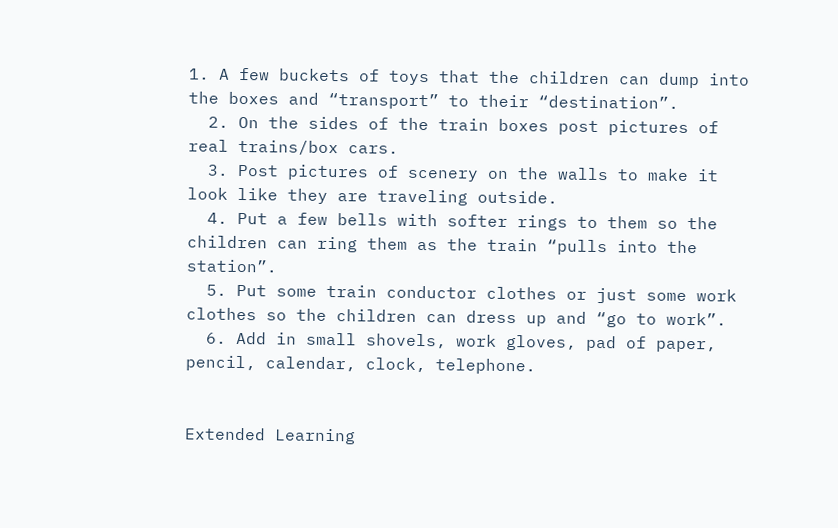1. A few buckets of toys that the children can dump into the boxes and “transport” to their “destination”.
  2. On the sides of the train boxes post pictures of real trains/box cars.
  3. Post pictures of scenery on the walls to make it look like they are traveling outside.
  4. Put a few bells with softer rings to them so the children can ring them as the train “pulls into the station”.
  5. Put some train conductor clothes or just some work clothes so the children can dress up and “go to work”.
  6. Add in small shovels, work gloves, pad of paper, pencil, calendar, clock, telephone.


Extended Learning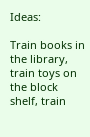Ideas:

Train books in the library, train toys on the block shelf, train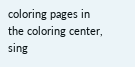coloring pages in the coloring center, sing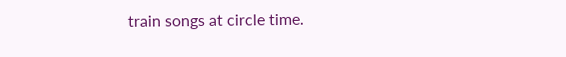train songs at circle time.